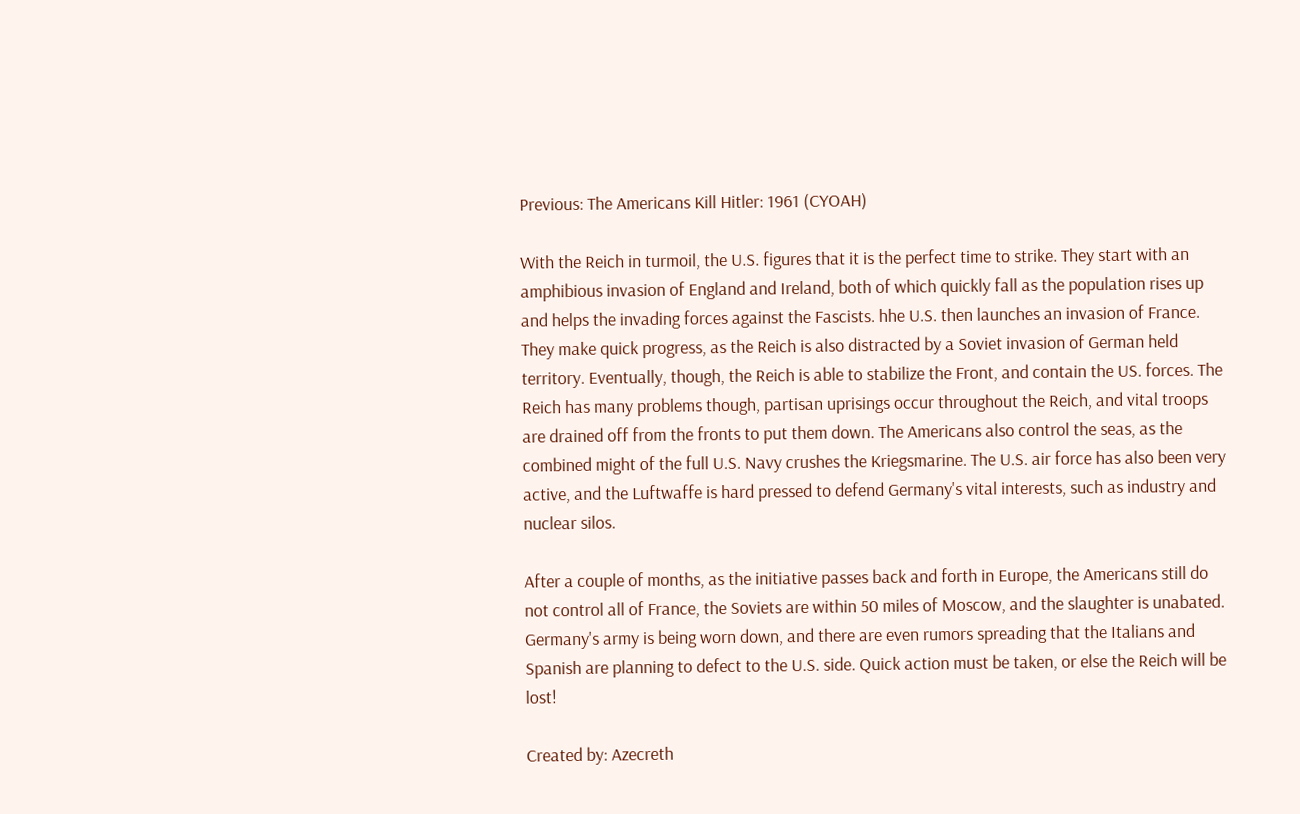Previous: The Americans Kill Hitler: 1961 (CYOAH)

With the Reich in turmoil, the U.S. figures that it is the perfect time to strike. They start with an amphibious invasion of England and Ireland, both of which quickly fall as the population rises up and helps the invading forces against the Fascists. hhe U.S. then launches an invasion of France. They make quick progress, as the Reich is also distracted by a Soviet invasion of German held territory. Eventually, though, the Reich is able to stabilize the Front, and contain the US. forces. The Reich has many problems though, partisan uprisings occur throughout the Reich, and vital troops are drained off from the fronts to put them down. The Americans also control the seas, as the combined might of the full U.S. Navy crushes the Kriegsmarine. The U.S. air force has also been very active, and the Luftwaffe is hard pressed to defend Germany's vital interests, such as industry and nuclear silos.

After a couple of months, as the initiative passes back and forth in Europe, the Americans still do not control all of France, the Soviets are within 50 miles of Moscow, and the slaughter is unabated. Germany's army is being worn down, and there are even rumors spreading that the Italians and Spanish are planning to defect to the U.S. side. Quick action must be taken, or else the Reich will be lost!

Created by: Azecreth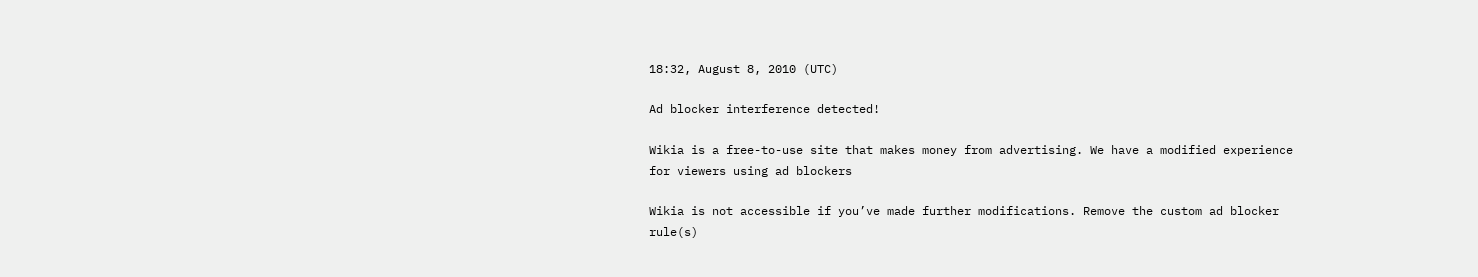18:32, August 8, 2010 (UTC)

Ad blocker interference detected!

Wikia is a free-to-use site that makes money from advertising. We have a modified experience for viewers using ad blockers

Wikia is not accessible if you’ve made further modifications. Remove the custom ad blocker rule(s)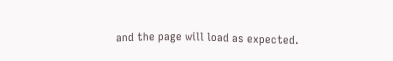and the page will load as expected.